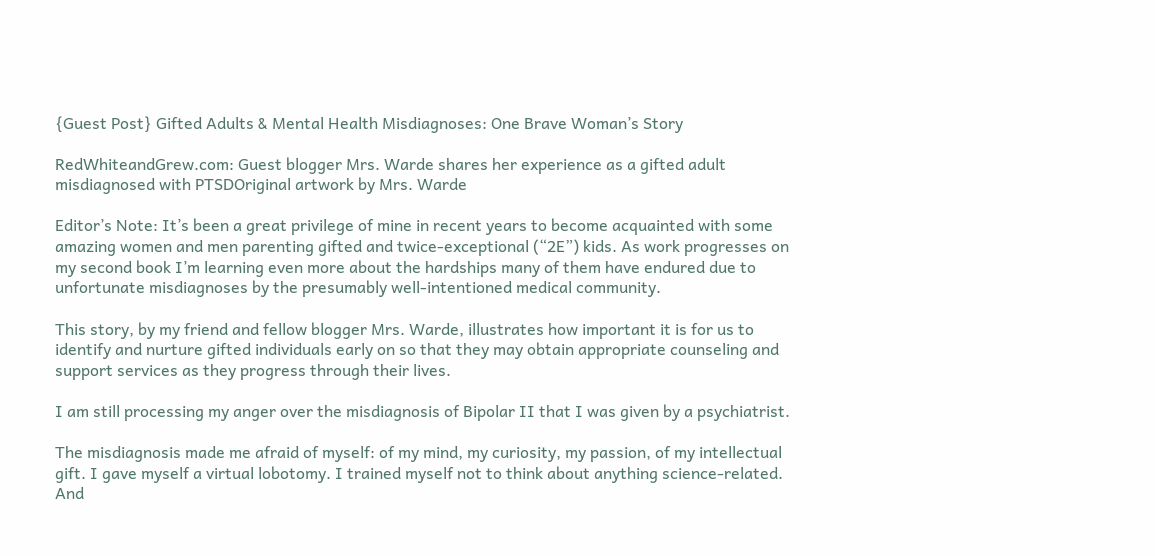{Guest Post} Gifted Adults & Mental Health Misdiagnoses: One Brave Woman’s Story

RedWhiteandGrew.com: Guest blogger Mrs. Warde shares her experience as a gifted adult misdiagnosed with PTSDOriginal artwork by Mrs. Warde

Editor’s Note: It’s been a great privilege of mine in recent years to become acquainted with some amazing women and men parenting gifted and twice-exceptional (“2E”) kids. As work progresses on my second book I’m learning even more about the hardships many of them have endured due to unfortunate misdiagnoses by the presumably well-intentioned medical community.

This story, by my friend and fellow blogger Mrs. Warde, illustrates how important it is for us to identify and nurture gifted individuals early on so that they may obtain appropriate counseling and support services as they progress through their lives.

I am still processing my anger over the misdiagnosis of Bipolar II that I was given by a psychiatrist.

The misdiagnosis made me afraid of myself: of my mind, my curiosity, my passion, of my intellectual gift. I gave myself a virtual lobotomy. I trained myself not to think about anything science-related. And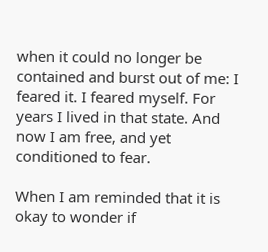when it could no longer be contained and burst out of me: I feared it. I feared myself. For years I lived in that state. And now I am free, and yet conditioned to fear.

When I am reminded that it is okay to wonder if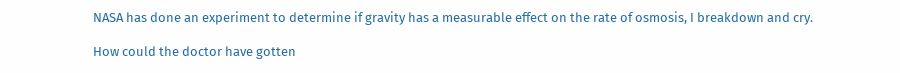NASA has done an experiment to determine if gravity has a measurable effect on the rate of osmosis, I breakdown and cry.

How could the doctor have gotten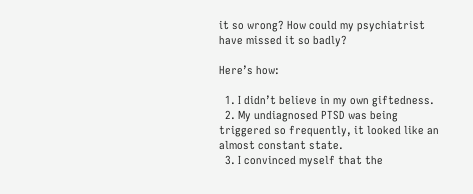it so wrong? How could my psychiatrist have missed it so badly?

Here’s how:

  1. I didn’t believe in my own giftedness.
  2. My undiagnosed PTSD was being triggered so frequently, it looked like an almost constant state.
  3. I convinced myself that the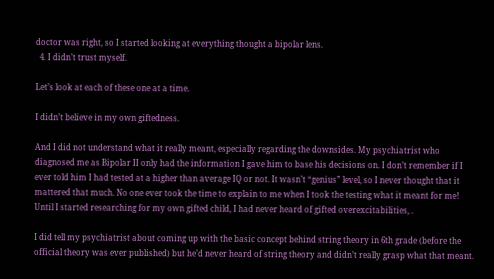doctor was right, so I started looking at everything thought a bipolar lens.
  4. I didn’t trust myself.

Let’s look at each of these one at a time.

I didn’t believe in my own giftedness.

And I did not understand what it really meant, especially regarding the downsides. My psychiatrist who diagnosed me as Bipolar II only had the information I gave him to base his decisions on. I don’t remember if I ever told him I had tested at a higher than average IQ or not. It wasn’t “genius” level, so I never thought that it mattered that much. No one ever took the time to explain to me when I took the testing what it meant for me! Until I started researching for my own gifted child, I had never heard of gifted overexcitabilities, .

I did tell my psychiatrist about coming up with the basic concept behind string theory in 6th grade (before the official theory was ever published) but he’d never heard of string theory and didn’t really grasp what that meant.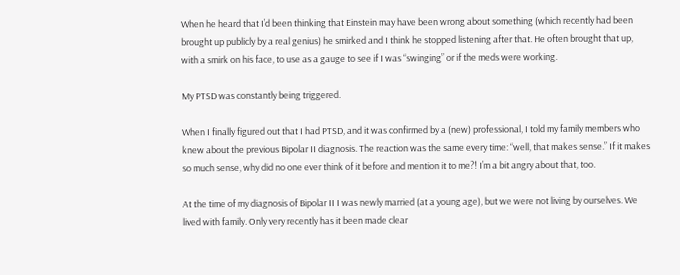When he heard that I’d been thinking that Einstein may have been wrong about something (which recently had been brought up publicly by a real genius) he smirked and I think he stopped listening after that. He often brought that up, with a smirk on his face, to use as a gauge to see if I was “swinging” or if the meds were working.

My PTSD was constantly being triggered.

When I finally figured out that I had PTSD, and it was confirmed by a (new) professional, I told my family members who knew about the previous Bipolar II diagnosis. The reaction was the same every time: “well, that makes sense.” If it makes so much sense, why did no one ever think of it before and mention it to me?! I’m a bit angry about that, too.

At the time of my diagnosis of Bipolar II I was newly married (at a young age), but we were not living by ourselves. We lived with family. Only very recently has it been made clear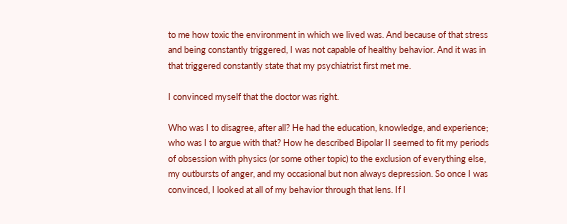to me how toxic the environment in which we lived was. And because of that stress and being constantly triggered, I was not capable of healthy behavior. And it was in that triggered constantly state that my psychiatrist first met me.

I convinced myself that the doctor was right.

Who was I to disagree, after all? He had the education, knowledge, and experience; who was I to argue with that? How he described Bipolar II seemed to fit my periods of obsession with physics (or some other topic) to the exclusion of everything else, my outbursts of anger, and my occasional but non always depression. So once I was convinced, I looked at all of my behavior through that lens. If I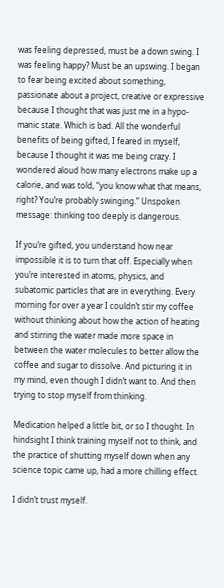was feeling depressed, must be a down swing. I was feeling happy? Must be an upswing. I began to fear being excited about something, passionate about a project, creative or expressive because I thought that was just me in a hypo-manic state. Which is bad. All the wonderful benefits of being gifted, I feared in myself, because I thought it was me being crazy. I wondered aloud how many electrons make up a calorie, and was told, “you know what that means, right? You’re probably swinging.” Unspoken message: thinking too deeply is dangerous.

If you’re gifted, you understand how near impossible it is to turn that off. Especially when you’re interested in atoms, physics, and subatomic particles that are in everything. Every morning for over a year I couldn’t stir my coffee without thinking about how the action of heating and stirring the water made more space in between the water molecules to better allow the coffee and sugar to dissolve. And picturing it in my mind, even though I didn’t want to. And then trying to stop myself from thinking.

Medication helped a little bit, or so I thought. In hindsight I think training myself not to think, and the practice of shutting myself down when any science topic came up, had a more chilling effect.

I didn’t trust myself.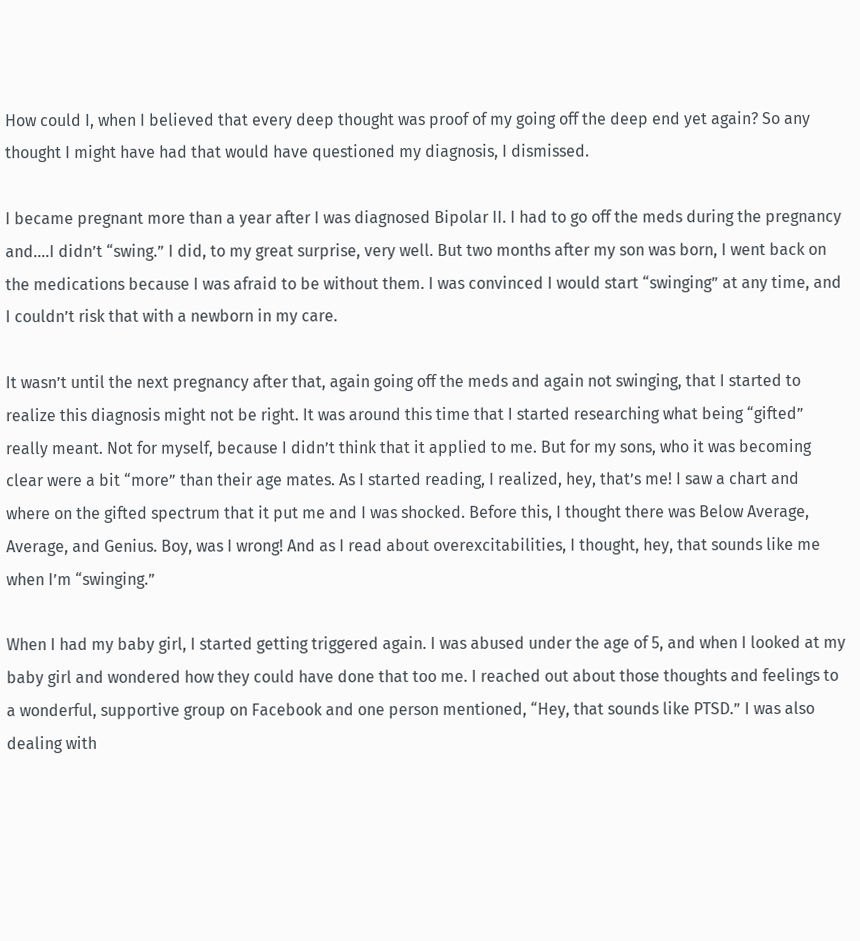How could I, when I believed that every deep thought was proof of my going off the deep end yet again? So any thought I might have had that would have questioned my diagnosis, I dismissed.

I became pregnant more than a year after I was diagnosed Bipolar II. I had to go off the meds during the pregnancy and….I didn’t “swing.” I did, to my great surprise, very well. But two months after my son was born, I went back on the medications because I was afraid to be without them. I was convinced I would start “swinging” at any time, and I couldn’t risk that with a newborn in my care.

It wasn’t until the next pregnancy after that, again going off the meds and again not swinging, that I started to realize this diagnosis might not be right. It was around this time that I started researching what being “gifted” really meant. Not for myself, because I didn’t think that it applied to me. But for my sons, who it was becoming clear were a bit “more” than their age mates. As I started reading, I realized, hey, that’s me! I saw a chart and where on the gifted spectrum that it put me and I was shocked. Before this, I thought there was Below Average, Average, and Genius. Boy, was I wrong! And as I read about overexcitabilities, I thought, hey, that sounds like me when I’m “swinging.”

When I had my baby girl, I started getting triggered again. I was abused under the age of 5, and when I looked at my baby girl and wondered how they could have done that too me. I reached out about those thoughts and feelings to a wonderful, supportive group on Facebook and one person mentioned, “Hey, that sounds like PTSD.” I was also dealing with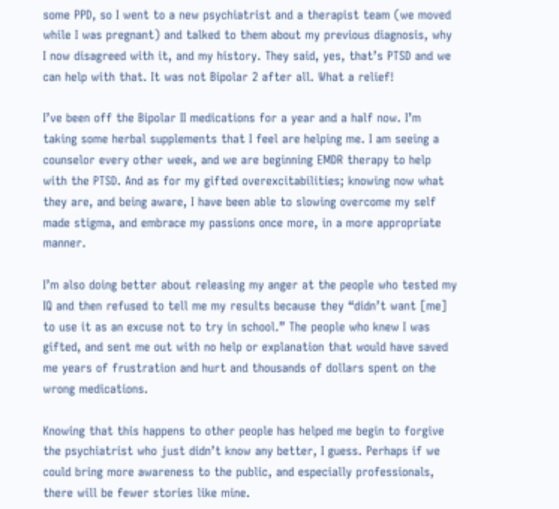some PPD, so I went to a new psychiatrist and a therapist team (we moved while I was pregnant) and talked to them about my previous diagnosis, why I now disagreed with it, and my history. They said, yes, that’s PTSD and we can help with that. It was not Bipolar 2 after all. What a relief!

I’ve been off the Bipolar II medications for a year and a half now. I’m taking some herbal supplements that I feel are helping me. I am seeing a counselor every other week, and we are beginning EMDR therapy to help with the PTSD. And as for my gifted overexcitabilities; knowing now what they are, and being aware, I have been able to slowing overcome my self made stigma, and embrace my passions once more, in a more appropriate manner.

I’m also doing better about releasing my anger at the people who tested my IQ and then refused to tell me my results because they “didn’t want [me] to use it as an excuse not to try in school.” The people who knew I was gifted, and sent me out with no help or explanation that would have saved me years of frustration and hurt and thousands of dollars spent on the wrong medications.

Knowing that this happens to other people has helped me begin to forgive the psychiatrist who just didn’t know any better, I guess. Perhaps if we could bring more awareness to the public, and especially professionals, there will be fewer stories like mine.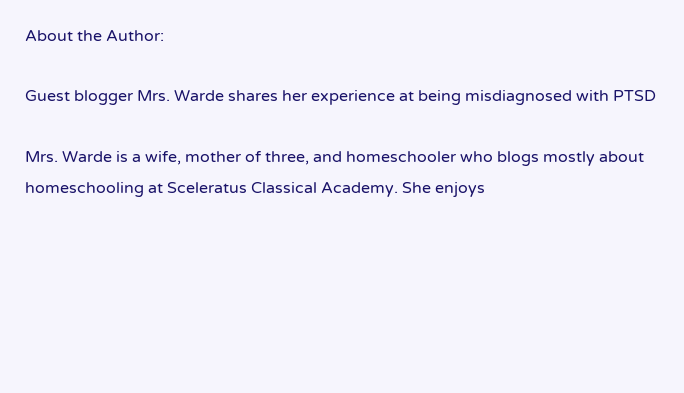About the Author:

Guest blogger Mrs. Warde shares her experience at being misdiagnosed with PTSD

Mrs. Warde is a wife, mother of three, and homeschooler who blogs mostly about homeschooling at Sceleratus Classical Academy. She enjoys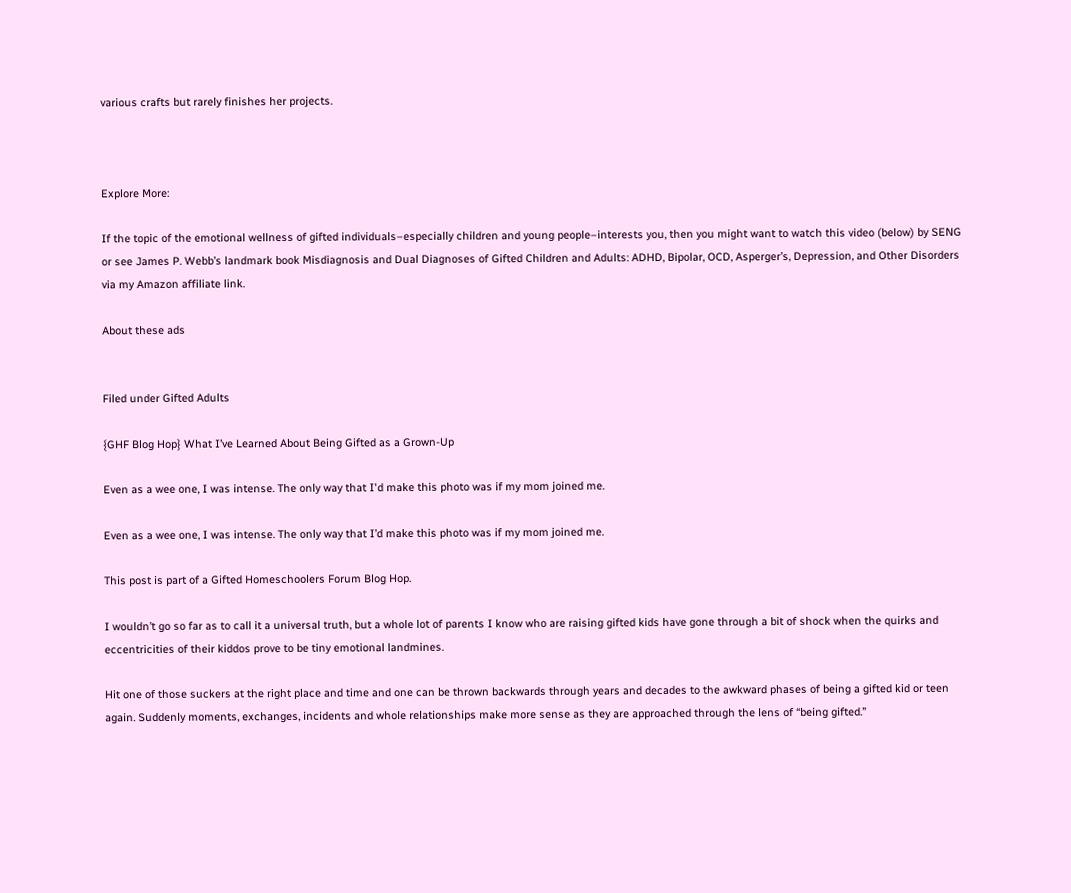various crafts but rarely finishes her projects.



Explore More:

If the topic of the emotional wellness of gifted individuals–especially children and young people–interests you, then you might want to watch this video (below) by SENG or see James P. Webb’s landmark book Misdiagnosis and Dual Diagnoses of Gifted Children and Adults: ADHD, Bipolar, OCD, Asperger’s, Depression, and Other Disorders via my Amazon affiliate link.

About these ads


Filed under Gifted Adults

{GHF Blog Hop} What I’ve Learned About Being Gifted as a Grown-Up

Even as a wee one, I was intense. The only way that I'd make this photo was if my mom joined me.

Even as a wee one, I was intense. The only way that I’d make this photo was if my mom joined me.

This post is part of a Gifted Homeschoolers Forum Blog Hop.

I wouldn’t go so far as to call it a universal truth, but a whole lot of parents I know who are raising gifted kids have gone through a bit of shock when the quirks and eccentricities of their kiddos prove to be tiny emotional landmines.

Hit one of those suckers at the right place and time and one can be thrown backwards through years and decades to the awkward phases of being a gifted kid or teen again. Suddenly moments, exchanges, incidents and whole relationships make more sense as they are approached through the lens of “being gifted.”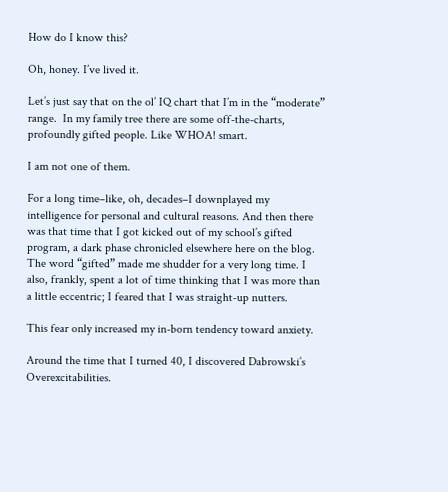How do I know this?

Oh, honey. I’ve lived it.

Let’s just say that on the ol’ IQ chart that I’m in the “moderate” range.  In my family tree there are some off-the-charts, profoundly gifted people. Like WHOA! smart.

I am not one of them.

For a long time–like, oh, decades–I downplayed my intelligence for personal and cultural reasons. And then there was that time that I got kicked out of my school’s gifted program, a dark phase chronicled elsewhere here on the blog. The word “gifted” made me shudder for a very long time. I also, frankly, spent a lot of time thinking that I was more than a little eccentric; I feared that I was straight-up nutters.

This fear only increased my in-born tendency toward anxiety.

Around the time that I turned 40, I discovered Dabrowski’s Overexcitabilities.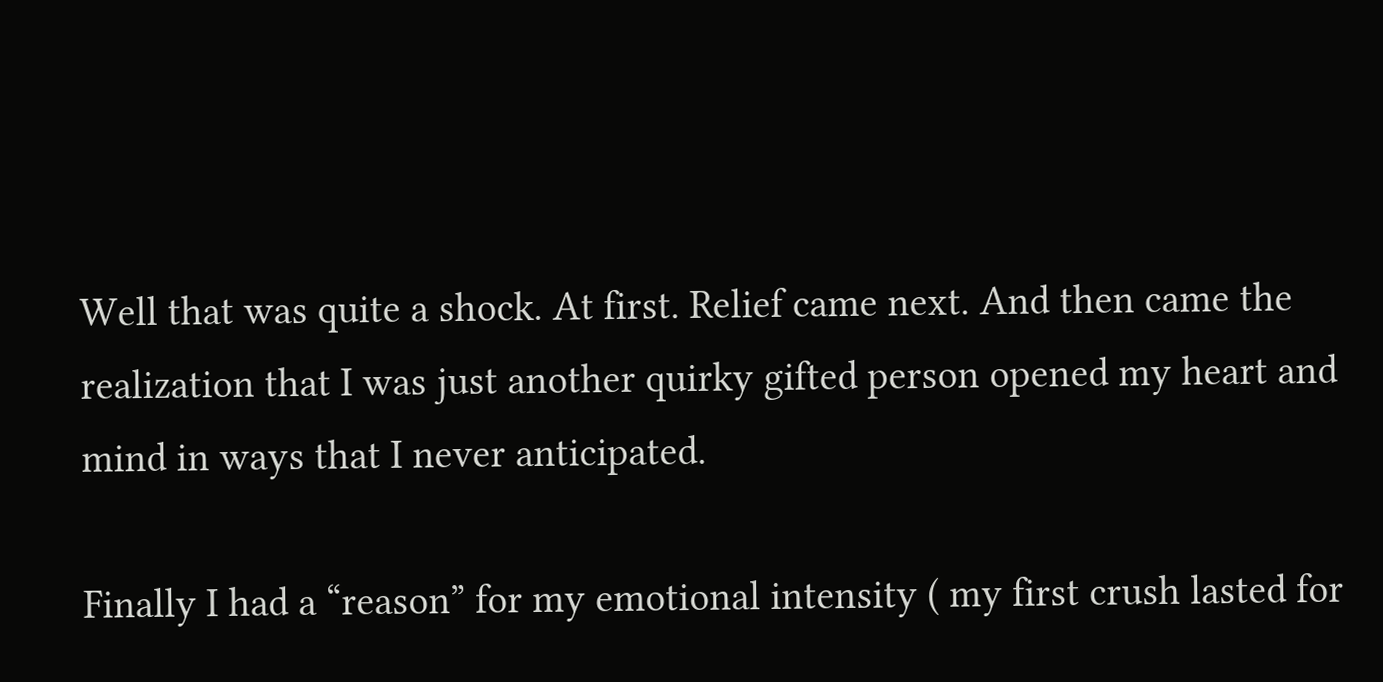Well that was quite a shock. At first. Relief came next. And then came the realization that I was just another quirky gifted person opened my heart and mind in ways that I never anticipated.

Finally I had a “reason” for my emotional intensity ( my first crush lasted for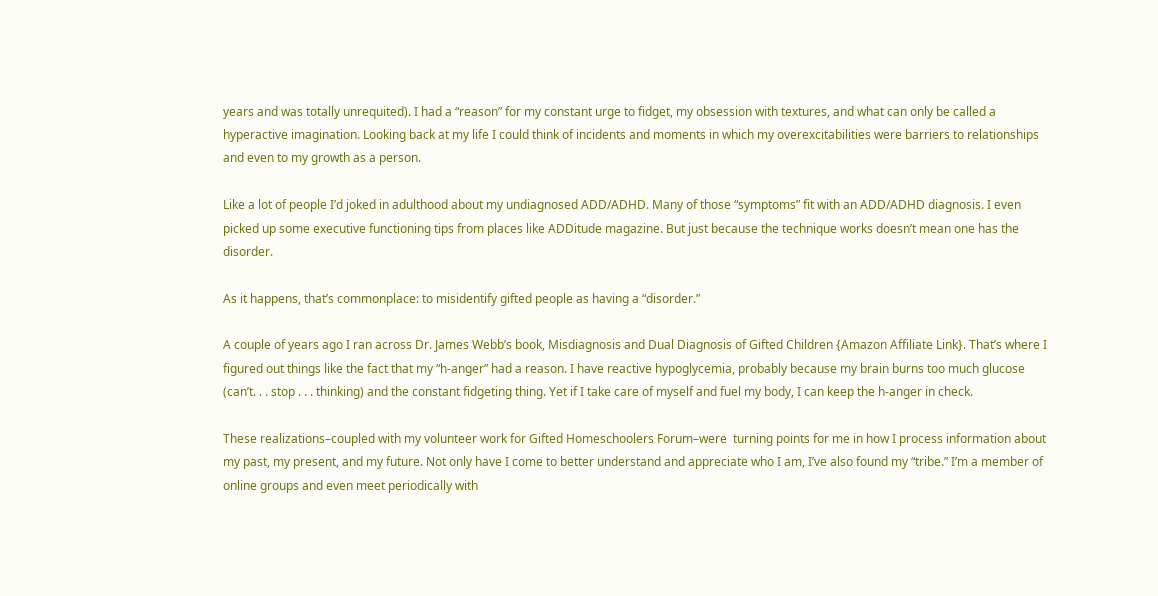years and was totally unrequited). I had a “reason” for my constant urge to fidget, my obsession with textures, and what can only be called a hyperactive imagination. Looking back at my life I could think of incidents and moments in which my overexcitabilities were barriers to relationships and even to my growth as a person.

Like a lot of people I’d joked in adulthood about my undiagnosed ADD/ADHD. Many of those “symptoms” fit with an ADD/ADHD diagnosis. I even picked up some executive functioning tips from places like ADDitude magazine. But just because the technique works doesn’t mean one has the disorder.

As it happens, that’s commonplace: to misidentify gifted people as having a “disorder.”

A couple of years ago I ran across Dr. James Webb’s book, Misdiagnosis and Dual Diagnosis of Gifted Children {Amazon Affiliate Link}. That’s where I figured out things like the fact that my “h-anger” had a reason. I have reactive hypoglycemia, probably because my brain burns too much glucose (can’t. . . stop . . . thinking) and the constant fidgeting thing. Yet if I take care of myself and fuel my body, I can keep the h-anger in check.

These realizations–coupled with my volunteer work for Gifted Homeschoolers Forum–were  turning points for me in how I process information about my past, my present, and my future. Not only have I come to better understand and appreciate who I am, I’ve also found my “tribe.” I’m a member of online groups and even meet periodically with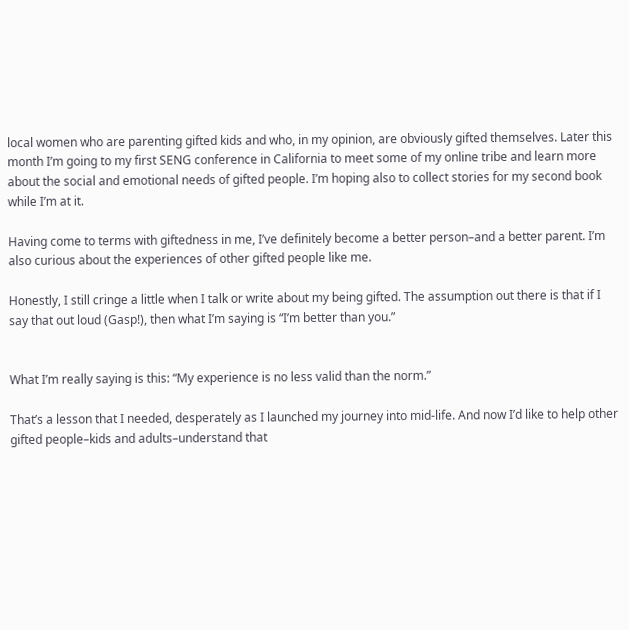local women who are parenting gifted kids and who, in my opinion, are obviously gifted themselves. Later this month I’m going to my first SENG conference in California to meet some of my online tribe and learn more about the social and emotional needs of gifted people. I’m hoping also to collect stories for my second book while I’m at it.

Having come to terms with giftedness in me, I’ve definitely become a better person–and a better parent. I’m also curious about the experiences of other gifted people like me.

Honestly, I still cringe a little when I talk or write about my being gifted. The assumption out there is that if I say that out loud (Gasp!), then what I’m saying is “I’m better than you.”


What I’m really saying is this: “My experience is no less valid than the norm.”

That’s a lesson that I needed, desperately as I launched my journey into mid-life. And now I’d like to help other gifted people–kids and adults–understand that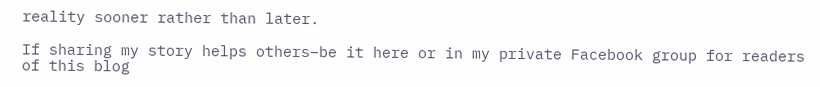reality sooner rather than later.

If sharing my story helps others–be it here or in my private Facebook group for readers of this blog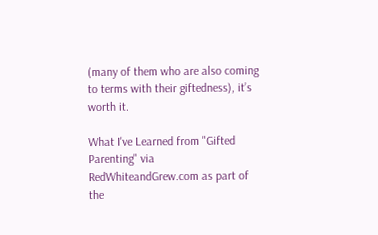(many of them who are also coming to terms with their giftedness), it’s worth it.

What I've Learned from "Gifted Parenting" via RedWhiteandGrew.com as part of the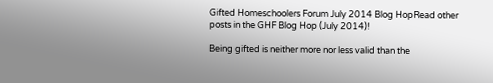Gifted Homeschoolers Forum July 2014 Blog HopRead other posts in the GHF Blog Hop (July 2014)!

Being gifted is neither more nor less valid than the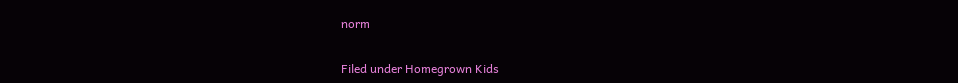norm


Filed under Homegrown Kids